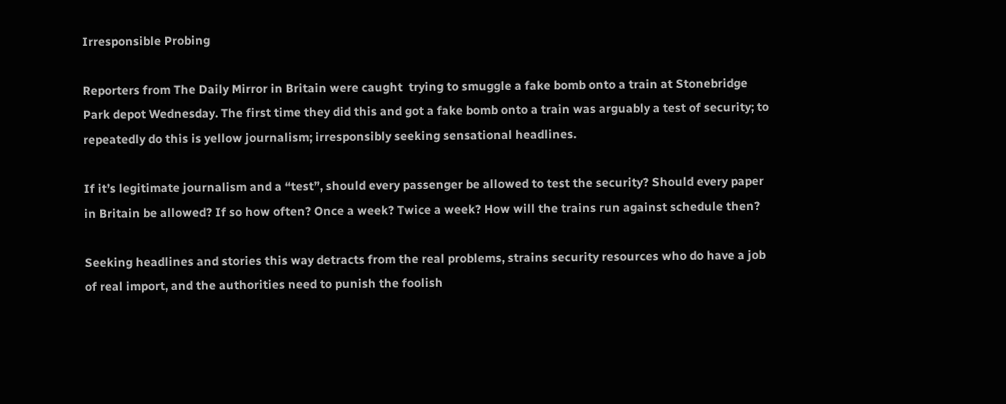Irresponsible Probing

Reporters from The Daily Mirror in Britain were caught  trying to smuggle a fake bomb onto a train at Stonebridge Park depot Wednesday. The first time they did this and got a fake bomb onto a train was arguably a test of security; to repeatedly do this is yellow journalism; irresponsibly seeking sensational headlines.

If it’s legitimate journalism and a “test”, should every passenger be allowed to test the security? Should every paper in Britain be allowed? If so how often? Once a week? Twice a week? How will the trains run against schedule then?

Seeking headlines and stories this way detracts from the real problems, strains security resources who do have a job of real import, and the authorities need to punish the foolish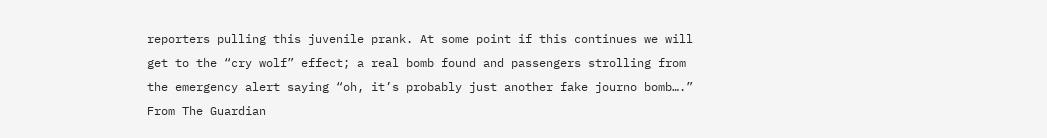reporters pulling this juvenile prank. At some point if this continues we will get to the “cry wolf” effect; a real bomb found and passengers strolling from the emergency alert saying “oh, it’s probably just another fake journo bomb….” From The Guardian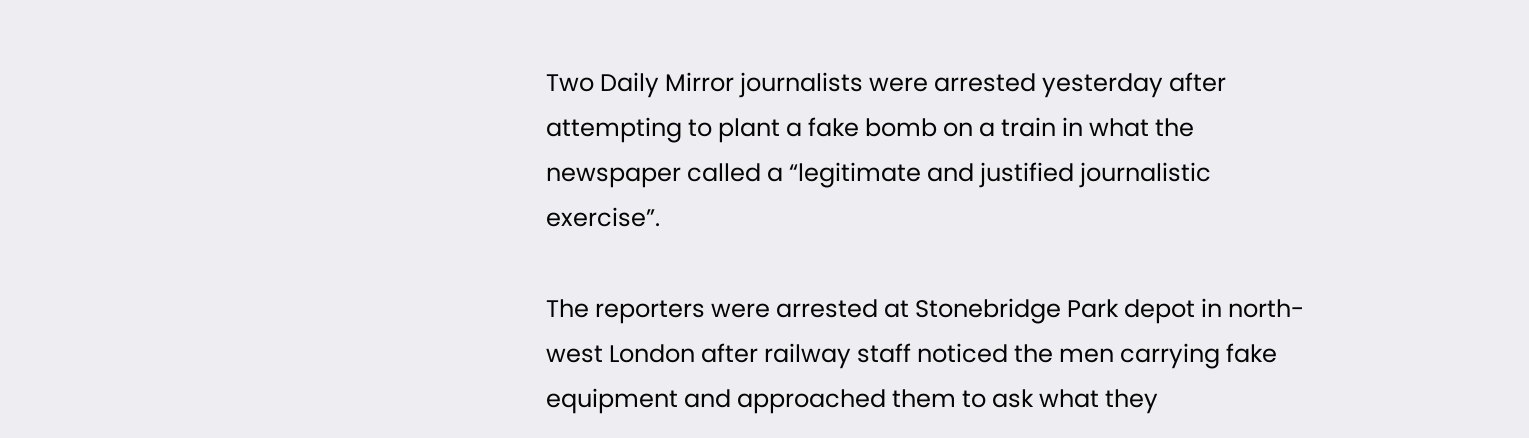Two Daily Mirror journalists were arrested yesterday after attempting to plant a fake bomb on a train in what the newspaper called a “legitimate and justified journalistic exercise”.

The reporters were arrested at Stonebridge Park depot in north-west London after railway staff noticed the men carrying fake equipment and approached them to ask what they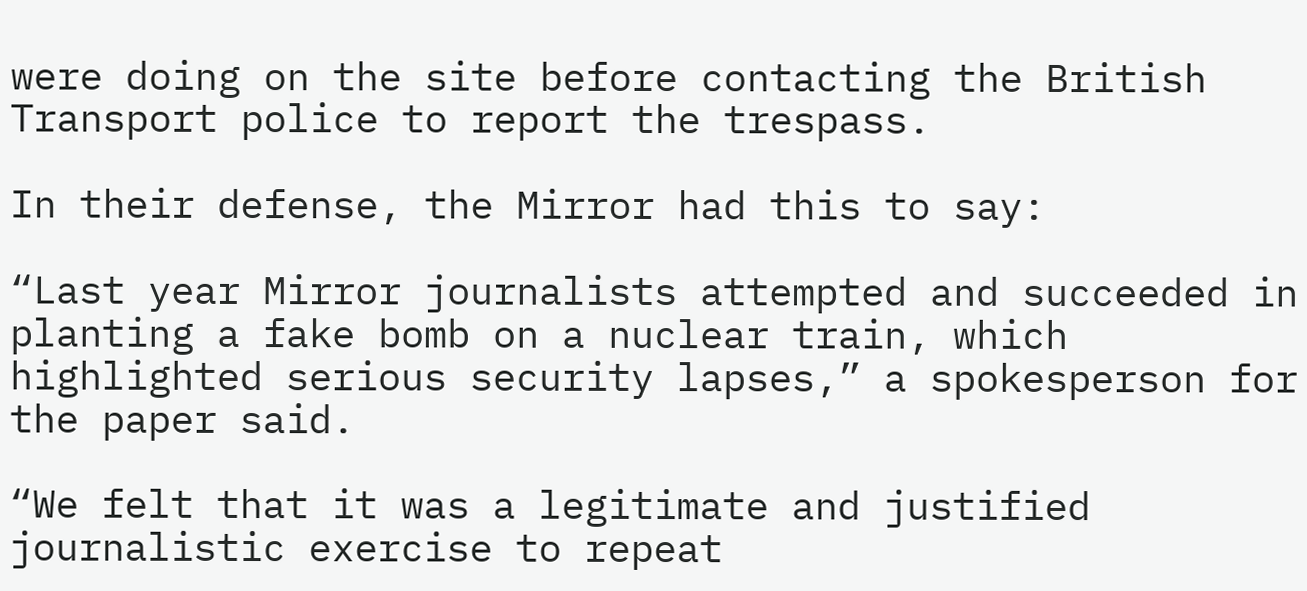were doing on the site before contacting the British Transport police to report the trespass.

In their defense, the Mirror had this to say:

“Last year Mirror journalists attempted and succeeded in planting a fake bomb on a nuclear train, which highlighted serious security lapses,” a spokesperson for the paper said.

“We felt that it was a legitimate and justified journalistic exercise to repeat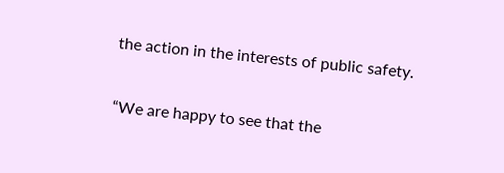the action in the interests of public safety.

“We are happy to see that the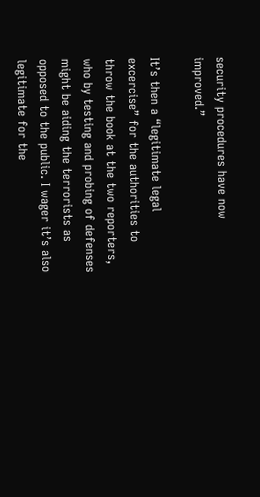security procedures have now improved.”

It’s then a “legitimate legal excercise” for the authorities to throw the book at the two reporters, who by testing and probing of defenses might be aiding the terrorists as opposed to the public. I wager it’s also legitimate for the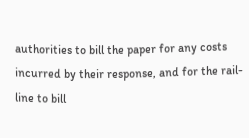authorities to bill the paper for any costs incurred by their response, and for the rail-line to bill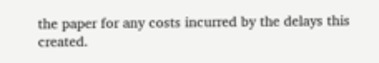the paper for any costs incurred by the delays this created.